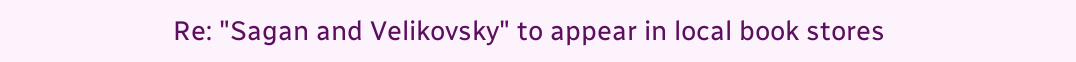Re: "Sagan and Velikovsky" to appear in local book stores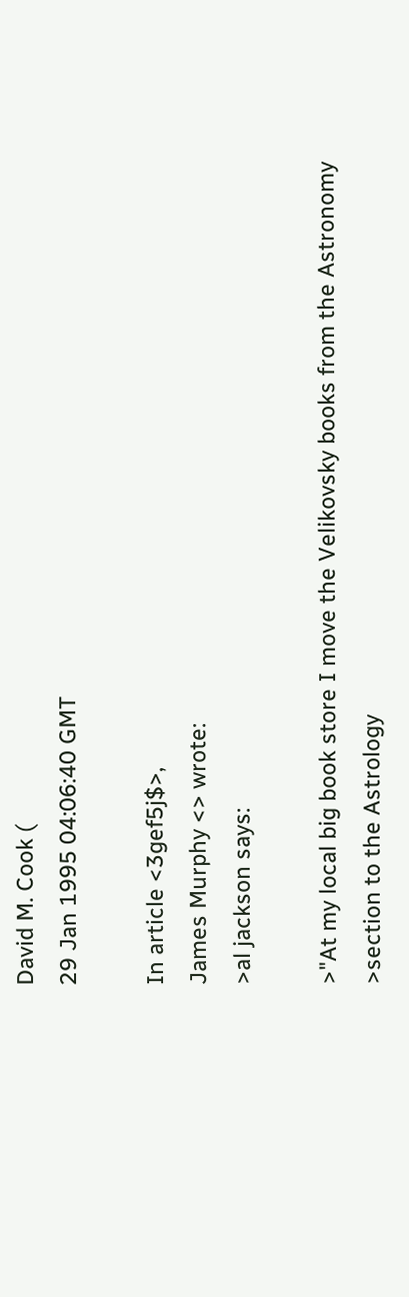David M. Cook (
29 Jan 1995 04:06:40 GMT

In article <3gef5j$>,
James Murphy <> wrote:
>al jackson says:

>"At my local big book store I move the Velikovsky books from the Astronomy
>section to the Astrology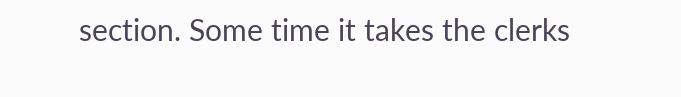section. Some time it takes the clerks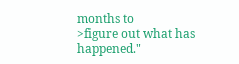months to
>figure out what has happened."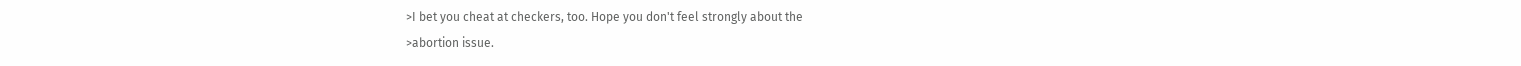>I bet you cheat at checkers, too. Hope you don't feel strongly about the
>abortion issue.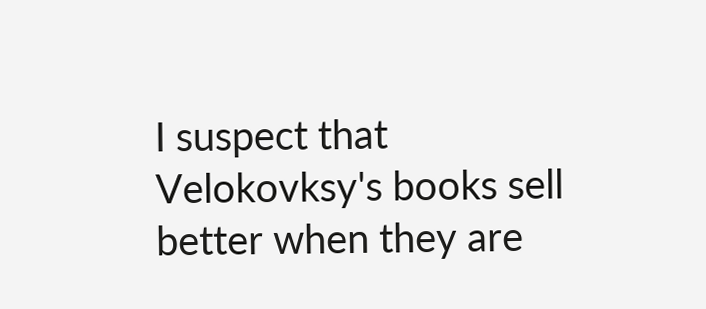I suspect that Velokovksy's books sell better when they are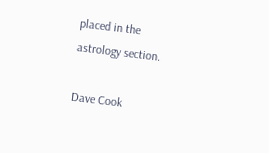placed in the
astrology section.

Dave Cook